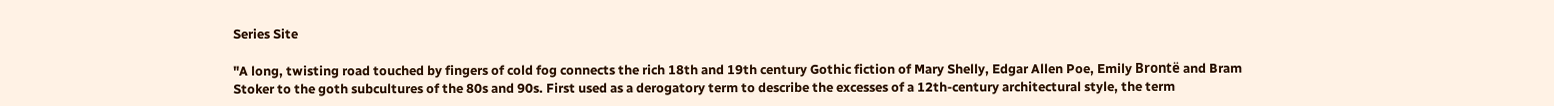Series Site

"A long, twisting road touched by fingers of cold fog connects the rich 18th and 19th century Gothic fiction of Mary Shelly, Edgar Allen Poe, Emily Brontë and Bram Stoker to the goth subcultures of the 80s and 90s. First used as a derogatory term to describe the excesses of a 12th-century architectural style, the term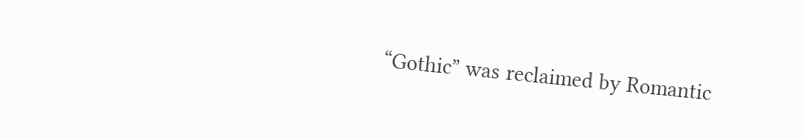“Gothic” was reclaimed by Romantic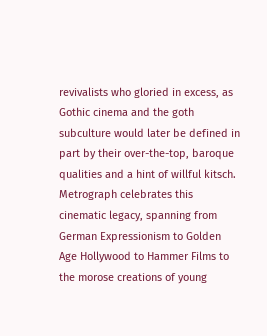revivalists who gloried in excess, as Gothic cinema and the goth subculture would later be defined in part by their over-the-top, baroque qualities and a hint of willful kitsch. Metrograph celebrates this cinematic legacy, spanning from German Expressionism to Golden Age Hollywood to Hammer Films to the morose creations of young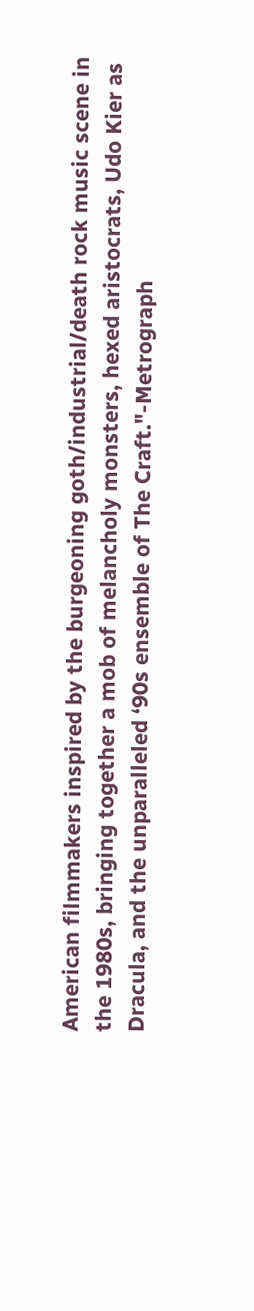American filmmakers inspired by the burgeoning goth/industrial/death rock music scene in the 1980s, bringing together a mob of melancholy monsters, hexed aristocrats, Udo Kier as Dracula, and the unparalleled ‘90s ensemble of The Craft."-Metrograph